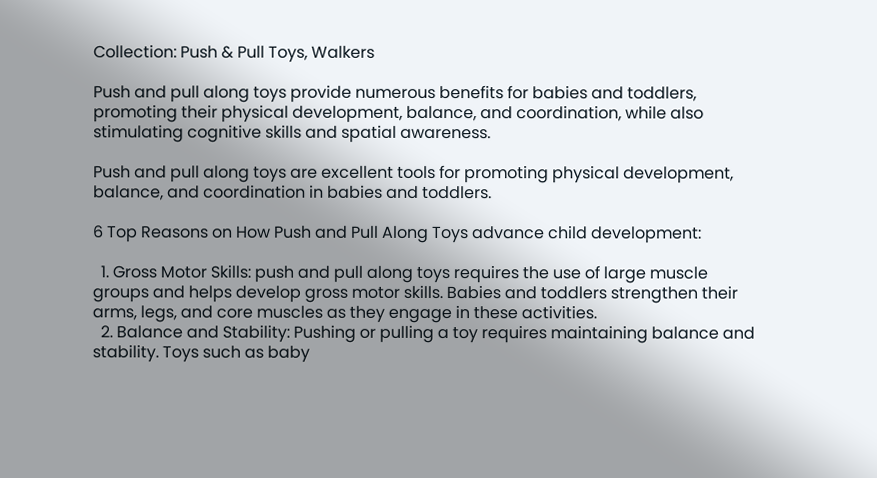Collection: Push & Pull Toys, Walkers

Push and pull along toys provide numerous benefits for babies and toddlers, promoting their physical development, balance, and coordination, while also stimulating cognitive skills and spatial awareness.

Push and pull along toys are excellent tools for promoting physical development, balance, and coordination in babies and toddlers.

6 Top Reasons on How Push and Pull Along Toys advance child development:

  1. Gross Motor Skills: push and pull along toys requires the use of large muscle groups and helps develop gross motor skills. Babies and toddlers strengthen their arms, legs, and core muscles as they engage in these activities.
  2. Balance and Stability: Pushing or pulling a toy requires maintaining balance and stability. Toys such as baby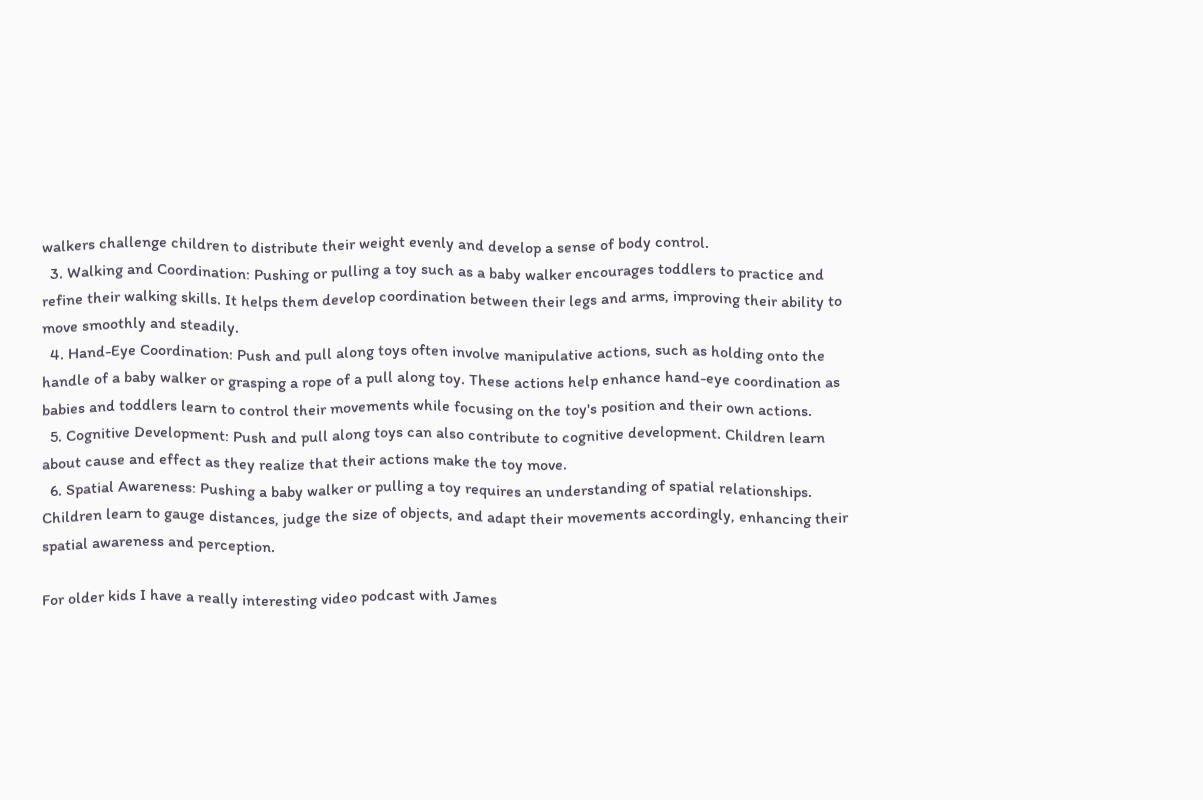walkers challenge children to distribute their weight evenly and develop a sense of body control.
  3. Walking and Coordination: Pushing or pulling a toy such as a baby walker encourages toddlers to practice and refine their walking skills. It helps them develop coordination between their legs and arms, improving their ability to move smoothly and steadily.
  4. Hand-Eye Coordination: Push and pull along toys often involve manipulative actions, such as holding onto the handle of a baby walker or grasping a rope of a pull along toy. These actions help enhance hand-eye coordination as babies and toddlers learn to control their movements while focusing on the toy's position and their own actions.
  5. Cognitive Development: Push and pull along toys can also contribute to cognitive development. Children learn about cause and effect as they realize that their actions make the toy move.
  6. Spatial Awareness: Pushing a baby walker or pulling a toy requires an understanding of spatial relationships. Children learn to gauge distances, judge the size of objects, and adapt their movements accordingly, enhancing their spatial awareness and perception.

For older kids I have a really interesting video podcast with James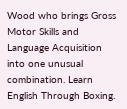Wood who brings Gross Motor Skills and Language Acquisition into one unusual combination. Learn English Through Boxing.